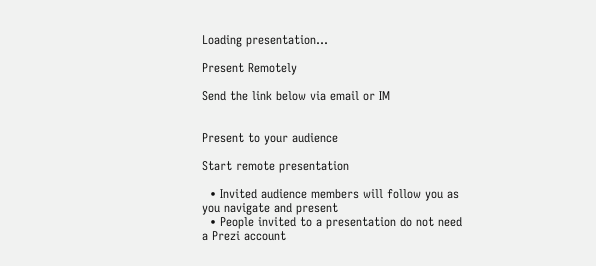Loading presentation...

Present Remotely

Send the link below via email or IM


Present to your audience

Start remote presentation

  • Invited audience members will follow you as you navigate and present
  • People invited to a presentation do not need a Prezi account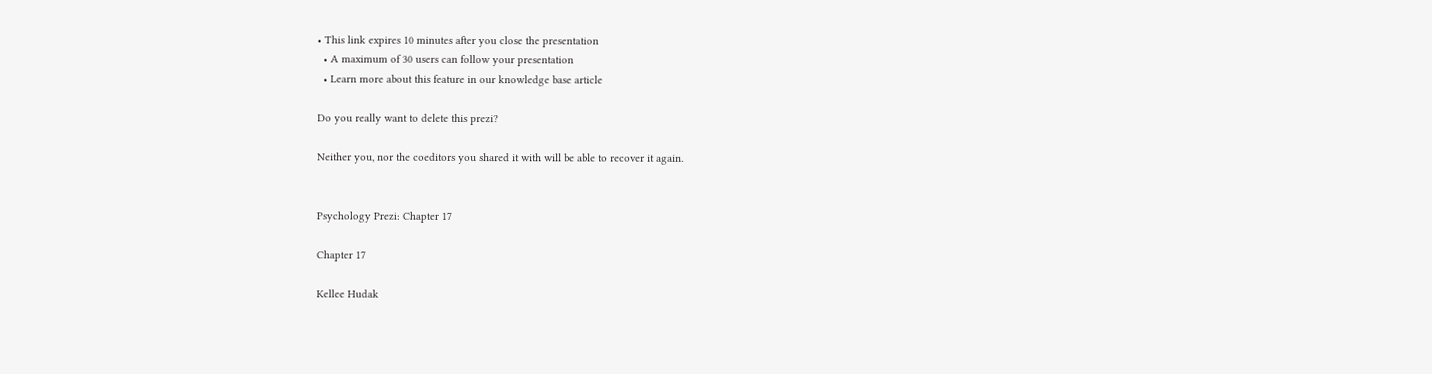• This link expires 10 minutes after you close the presentation
  • A maximum of 30 users can follow your presentation
  • Learn more about this feature in our knowledge base article

Do you really want to delete this prezi?

Neither you, nor the coeditors you shared it with will be able to recover it again.


Psychology Prezi: Chapter 17

Chapter 17

Kellee Hudak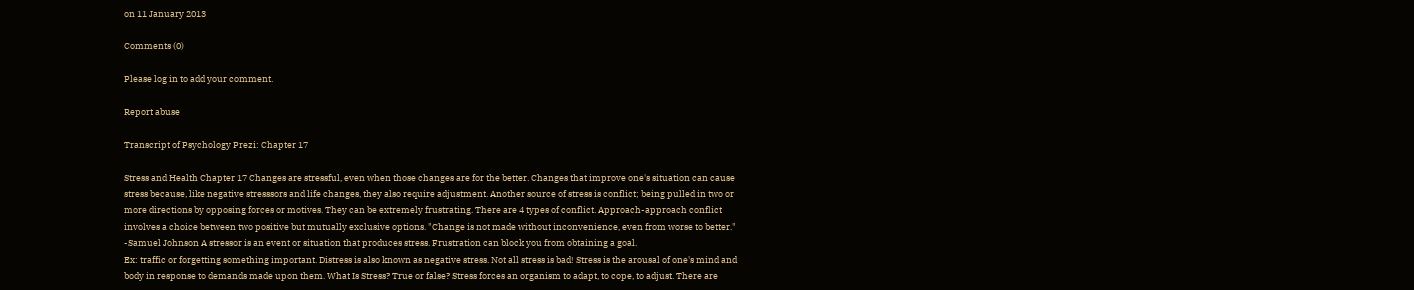on 11 January 2013

Comments (0)

Please log in to add your comment.

Report abuse

Transcript of Psychology Prezi: Chapter 17

Stress and Health Chapter 17 Changes are stressful, even when those changes are for the better. Changes that improve one's situation can cause stress because, like negative stresssors and life changes, they also require adjustment. Another source of stress is conflict; being pulled in two or more directions by opposing forces or motives. They can be extremely frustrating. There are 4 types of conflict. Approach-approach conflict involves a choice between two positive but mutually exclusive options. "Change is not made without inconvenience, even from worse to better." -Samuel Johnson A stressor is an event or situation that produces stress. Frustration can block you from obtaining a goal.
Ex: traffic or forgetting something important. Distress is also known as negative stress. Not all stress is bad! Stress is the arousal of one's mind and body in response to demands made upon them. What Is Stress? True or false? Stress forces an organism to adapt, to cope, to adjust. There are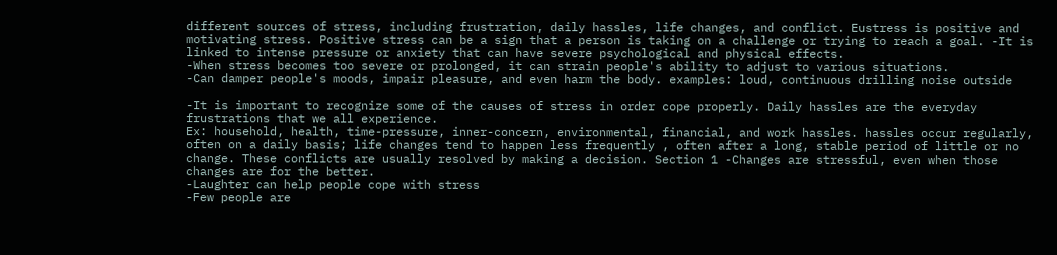different sources of stress, including frustration, daily hassles, life changes, and conflict. Eustress is positive and motivating stress. Positive stress can be a sign that a person is taking on a challenge or trying to reach a goal. -It is linked to intense pressure or anxiety that can have severe psychological and physical effects.
-When stress becomes too severe or prolonged, it can strain people's ability to adjust to various situations.
-Can damper people's moods, impair pleasure, and even harm the body. examples: loud, continuous drilling noise outside

-It is important to recognize some of the causes of stress in order cope properly. Daily hassles are the everyday frustrations that we all experience.
Ex: household, health, time-pressure, inner-concern, environmental, financial, and work hassles. hassles occur regularly, often on a daily basis; life changes tend to happen less frequently , often after a long, stable period of little or no change. These conflicts are usually resolved by making a decision. Section 1 -Changes are stressful, even when those changes are for the better.
-Laughter can help people cope with stress
-Few people are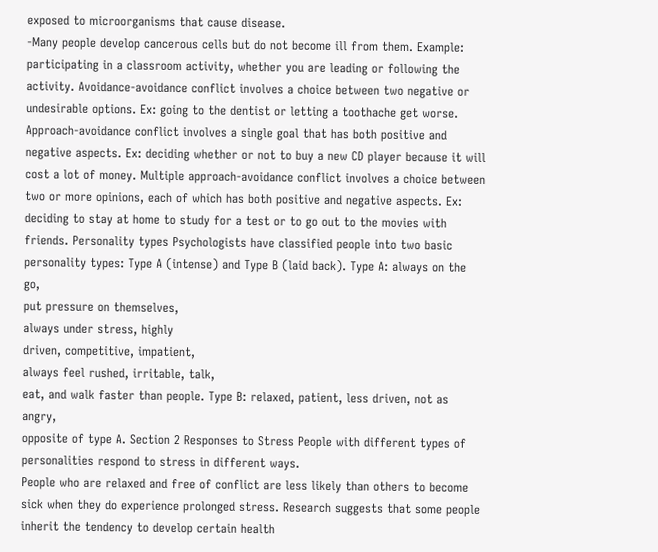exposed to microorganisms that cause disease.
-Many people develop cancerous cells but do not become ill from them. Example: participating in a classroom activity, whether you are leading or following the activity. Avoidance-avoidance conflict involves a choice between two negative or undesirable options. Ex: going to the dentist or letting a toothache get worse. Approach-avoidance conflict involves a single goal that has both positive and negative aspects. Ex: deciding whether or not to buy a new CD player because it will cost a lot of money. Multiple approach-avoidance conflict involves a choice between two or more opinions, each of which has both positive and negative aspects. Ex: deciding to stay at home to study for a test or to go out to the movies with friends. Personality types Psychologists have classified people into two basic personality types: Type A (intense) and Type B (laid back). Type A: always on the go,
put pressure on themselves,
always under stress, highly
driven, competitive, impatient,
always feel rushed, irritable, talk,
eat, and walk faster than people. Type B: relaxed, patient, less driven, not as angry,
opposite of type A. Section 2 Responses to Stress People with different types of personalities respond to stress in different ways.
People who are relaxed and free of conflict are less likely than others to become sick when they do experience prolonged stress. Research suggests that some people inherit the tendency to develop certain health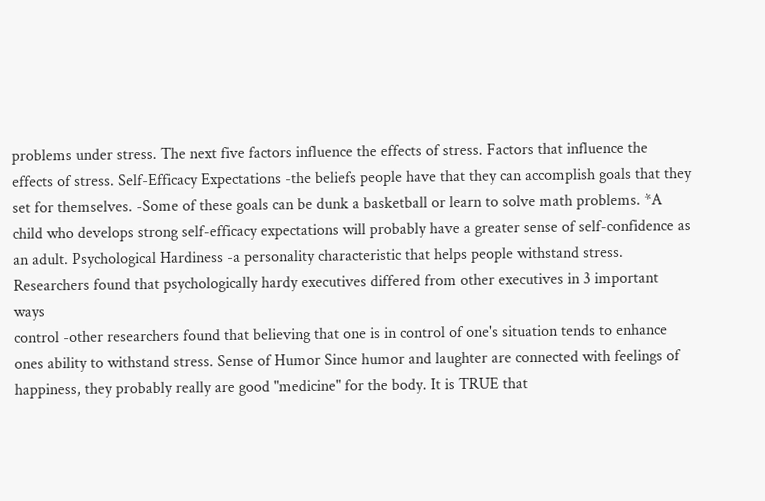problems under stress. The next five factors influence the effects of stress. Factors that influence the effects of stress. Self-Efficacy Expectations -the beliefs people have that they can accomplish goals that they set for themselves. -Some of these goals can be dunk a basketball or learn to solve math problems. *A child who develops strong self-efficacy expectations will probably have a greater sense of self-confidence as an adult. Psychological Hardiness -a personality characteristic that helps people withstand stress. Researchers found that psychologically hardy executives differed from other executives in 3 important ways
control -other researchers found that believing that one is in control of one's situation tends to enhance ones ability to withstand stress. Sense of Humor Since humor and laughter are connected with feelings of happiness, they probably really are good "medicine" for the body. It is TRUE that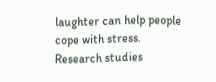laughter can help people cope with stress. Research studies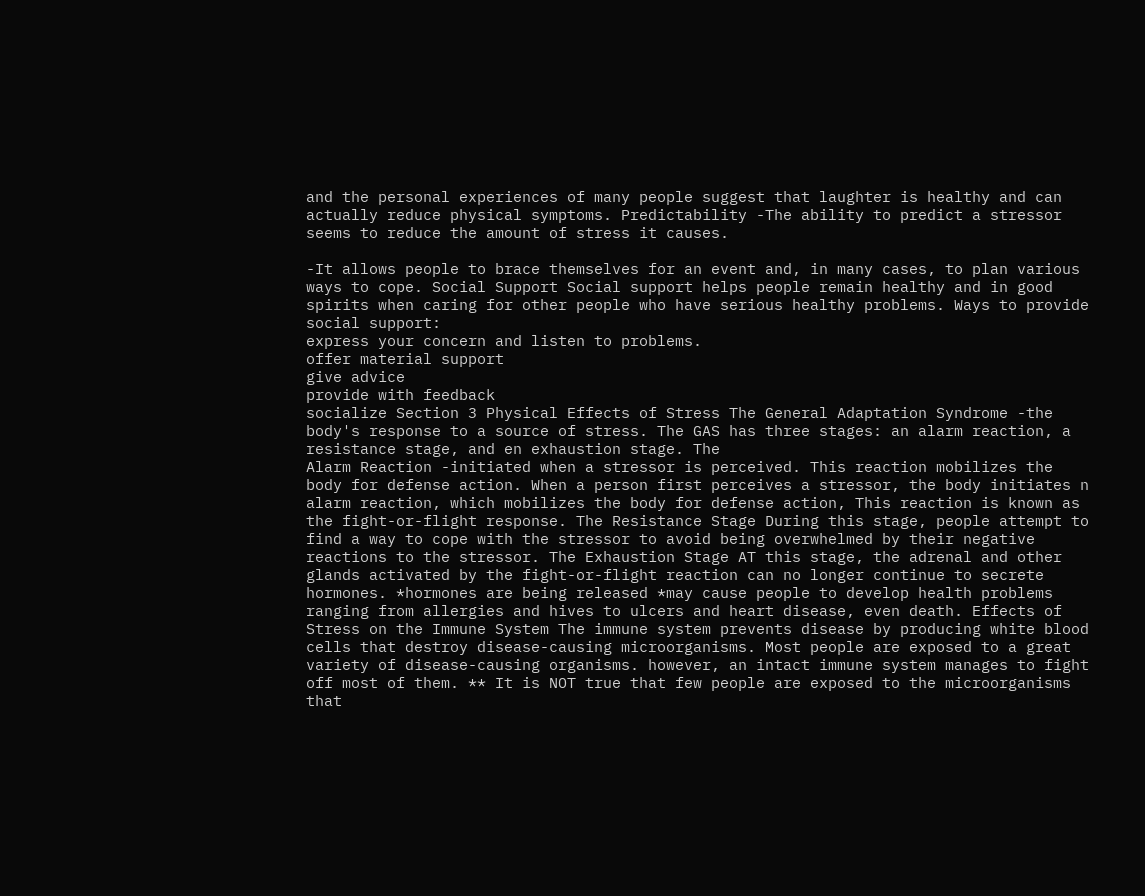and the personal experiences of many people suggest that laughter is healthy and can actually reduce physical symptoms. Predictability -The ability to predict a stressor seems to reduce the amount of stress it causes.

-It allows people to brace themselves for an event and, in many cases, to plan various ways to cope. Social Support Social support helps people remain healthy and in good spirits when caring for other people who have serious healthy problems. Ways to provide social support:
express your concern and listen to problems.
offer material support
give advice
provide with feedback
socialize Section 3 Physical Effects of Stress The General Adaptation Syndrome -the body's response to a source of stress. The GAS has three stages: an alarm reaction, a resistance stage, and en exhaustion stage. The
Alarm Reaction -initiated when a stressor is perceived. This reaction mobilizes the body for defense action. When a person first perceives a stressor, the body initiates n alarm reaction, which mobilizes the body for defense action, This reaction is known as the fight-or-flight response. The Resistance Stage During this stage, people attempt to find a way to cope with the stressor to avoid being overwhelmed by their negative reactions to the stressor. The Exhaustion Stage AT this stage, the adrenal and other glands activated by the fight-or-flight reaction can no longer continue to secrete hormones. *hormones are being released *may cause people to develop health problems ranging from allergies and hives to ulcers and heart disease, even death. Effects of Stress on the Immune System The immune system prevents disease by producing white blood cells that destroy disease-causing microorganisms. Most people are exposed to a great variety of disease-causing organisms. however, an intact immune system manages to fight off most of them. ** It is NOT true that few people are exposed to the microorganisms that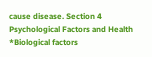cause disease. Section 4 Psychological Factors and Health *Biological factors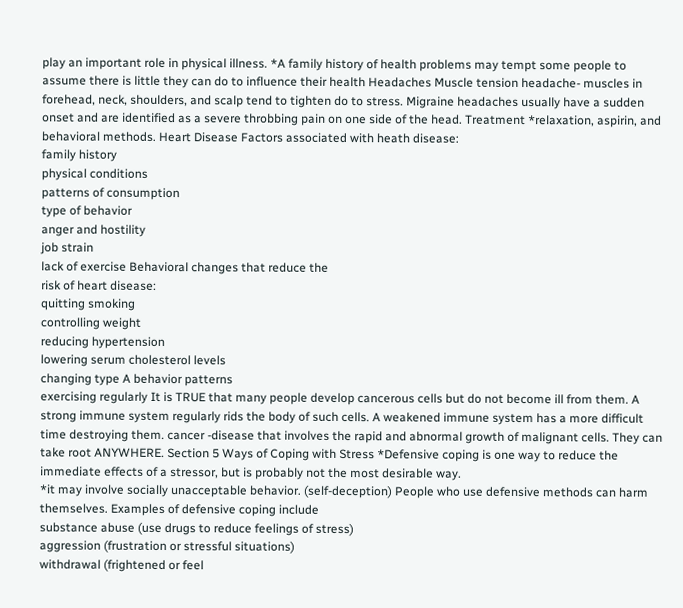play an important role in physical illness. *A family history of health problems may tempt some people to assume there is little they can do to influence their health Headaches Muscle tension headache- muscles in forehead, neck, shoulders, and scalp tend to tighten do to stress. Migraine headaches usually have a sudden onset and are identified as a severe throbbing pain on one side of the head. Treatment *relaxation, aspirin, and behavioral methods. Heart Disease Factors associated with heath disease:
family history
physical conditions
patterns of consumption
type of behavior
anger and hostility
job strain
lack of exercise Behavioral changes that reduce the
risk of heart disease:
quitting smoking
controlling weight
reducing hypertension
lowering serum cholesterol levels
changing type A behavior patterns
exercising regularly It is TRUE that many people develop cancerous cells but do not become ill from them. A strong immune system regularly rids the body of such cells. A weakened immune system has a more difficult time destroying them. cancer -disease that involves the rapid and abnormal growth of malignant cells. They can take root ANYWHERE. Section 5 Ways of Coping with Stress *Defensive coping is one way to reduce the immediate effects of a stressor, but is probably not the most desirable way.
*it may involve socially unacceptable behavior. (self-deception) People who use defensive methods can harm themselves. Examples of defensive coping include
substance abuse (use drugs to reduce feelings of stress)
aggression (frustration or stressful situations)
withdrawal (frightened or feel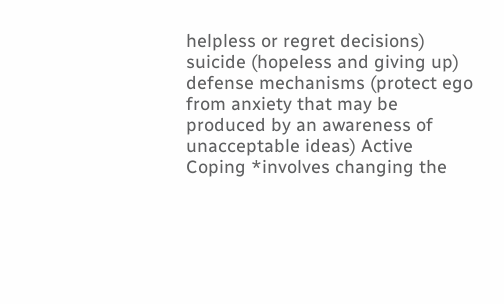helpless or regret decisions)
suicide (hopeless and giving up)
defense mechanisms (protect ego from anxiety that may be produced by an awareness of unacceptable ideas) Active Coping *involves changing the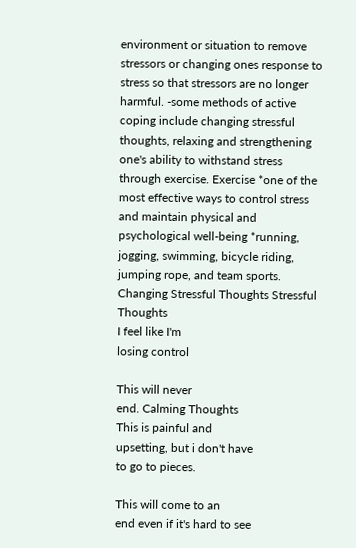environment or situation to remove stressors or changing ones response to stress so that stressors are no longer harmful. -some methods of active coping include changing stressful thoughts, relaxing and strengthening one's ability to withstand stress through exercise. Exercise *one of the most effective ways to control stress and maintain physical and psychological well-being *running, jogging, swimming, bicycle riding, jumping rope, and team sports. Changing Stressful Thoughts Stressful Thoughts
I feel like I'm
losing control

This will never
end. Calming Thoughts
This is painful and
upsetting, but i don't have
to go to pieces.

This will come to an
end even if it's hard to see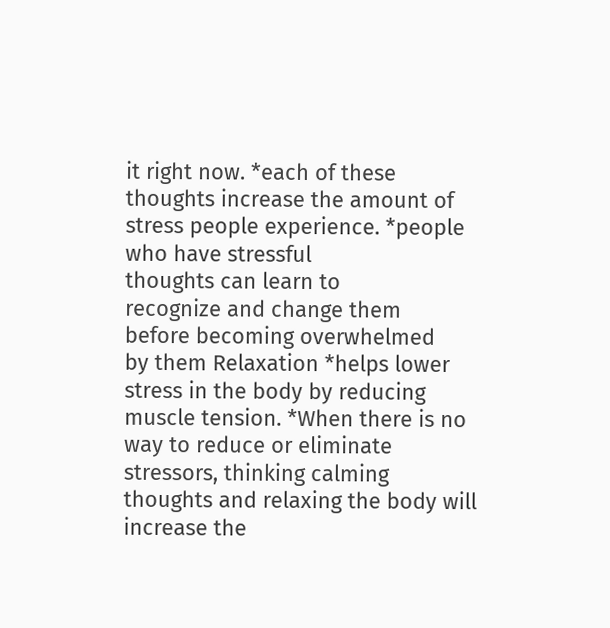it right now. *each of these thoughts increase the amount of stress people experience. *people who have stressful
thoughts can learn to
recognize and change them
before becoming overwhelmed
by them Relaxation *helps lower stress in the body by reducing muscle tension. *When there is no way to reduce or eliminate stressors, thinking calming thoughts and relaxing the body will increase the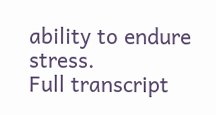ability to endure stress.
Full transcript